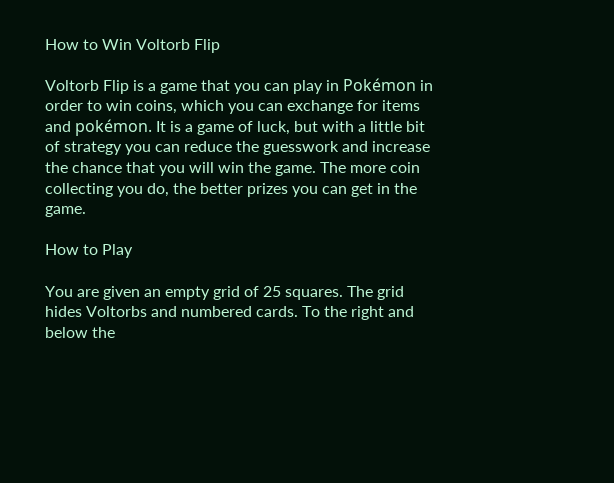How to Win Voltorb Flip

Voltorb Flip is a game that you can play in Pokémon in order to win coins, which you can exchange for items and pokémon. It is a game of luck, but with a little bit of strategy you can reduce the guesswork and increase the chance that you will win the game. The more coin collecting you do, the better prizes you can get in the game.

How to Play

You are given an empty grid of 25 squares. The grid hides Voltorbs and numbered cards. To the right and below the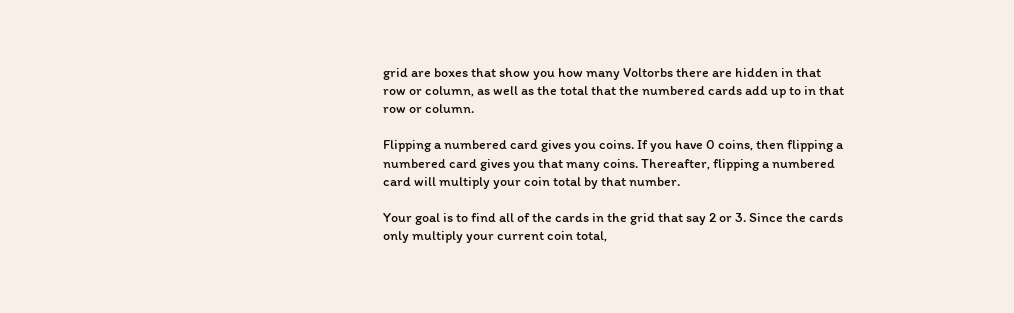grid are boxes that show you how many Voltorbs there are hidden in that row or column, as well as the total that the numbered cards add up to in that row or column.

Flipping a numbered card gives you coins. If you have 0 coins, then flipping a numbered card gives you that many coins. Thereafter, flipping a numbered card will multiply your coin total by that number.

Your goal is to find all of the cards in the grid that say 2 or 3. Since the cards only multiply your current coin total,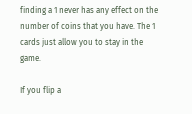finding a 1 never has any effect on the number of coins that you have. The 1 cards just allow you to stay in the game.

If you flip a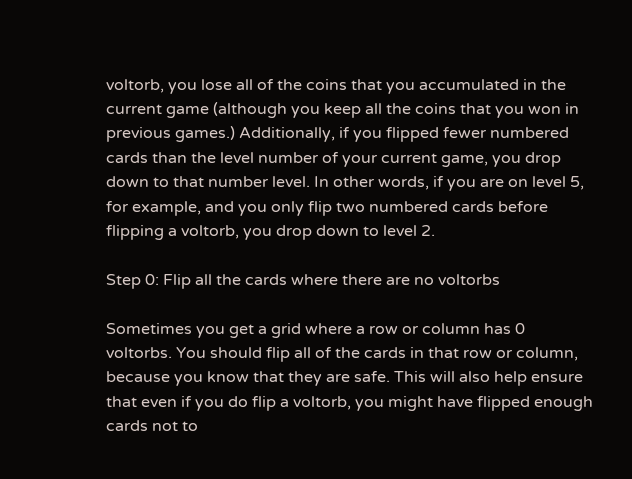voltorb, you lose all of the coins that you accumulated in the current game (although you keep all the coins that you won in previous games.) Additionally, if you flipped fewer numbered cards than the level number of your current game, you drop down to that number level. In other words, if you are on level 5, for example, and you only flip two numbered cards before flipping a voltorb, you drop down to level 2.

Step 0: Flip all the cards where there are no voltorbs

Sometimes you get a grid where a row or column has 0 voltorbs. You should flip all of the cards in that row or column, because you know that they are safe. This will also help ensure that even if you do flip a voltorb, you might have flipped enough cards not to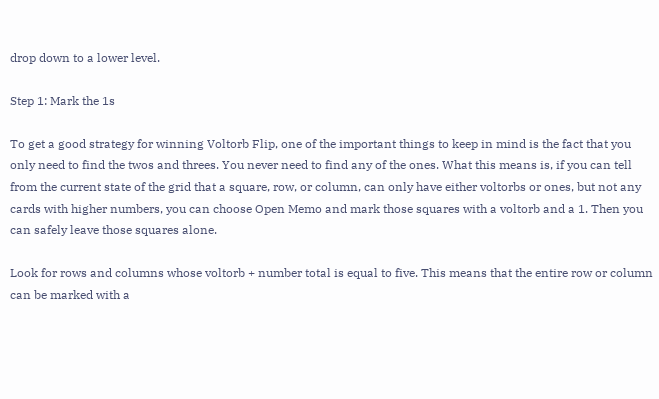drop down to a lower level.

Step 1: Mark the 1s

To get a good strategy for winning Voltorb Flip, one of the important things to keep in mind is the fact that you only need to find the twos and threes. You never need to find any of the ones. What this means is, if you can tell from the current state of the grid that a square, row, or column, can only have either voltorbs or ones, but not any cards with higher numbers, you can choose Open Memo and mark those squares with a voltorb and a 1. Then you can safely leave those squares alone.

Look for rows and columns whose voltorb + number total is equal to five. This means that the entire row or column can be marked with a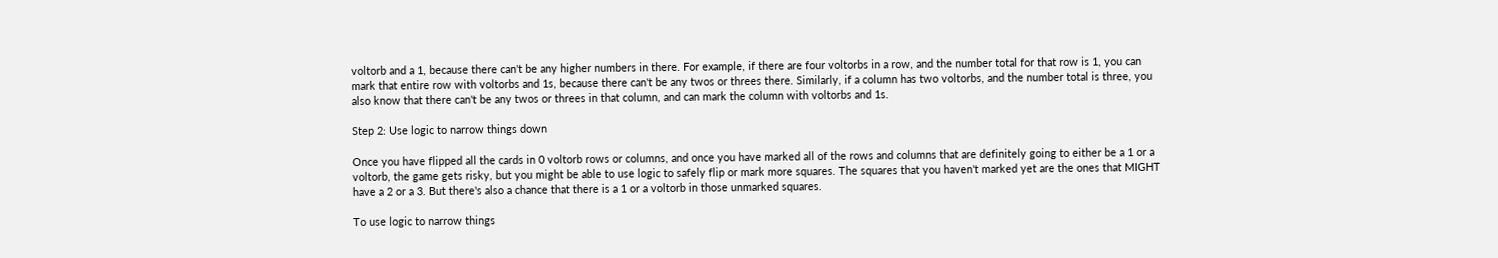voltorb and a 1, because there can't be any higher numbers in there. For example, if there are four voltorbs in a row, and the number total for that row is 1, you can mark that entire row with voltorbs and 1s, because there can't be any twos or threes there. Similarly, if a column has two voltorbs, and the number total is three, you also know that there can't be any twos or threes in that column, and can mark the column with voltorbs and 1s.

Step 2: Use logic to narrow things down

Once you have flipped all the cards in 0 voltorb rows or columns, and once you have marked all of the rows and columns that are definitely going to either be a 1 or a voltorb, the game gets risky, but you might be able to use logic to safely flip or mark more squares. The squares that you haven't marked yet are the ones that MIGHT have a 2 or a 3. But there's also a chance that there is a 1 or a voltorb in those unmarked squares.

To use logic to narrow things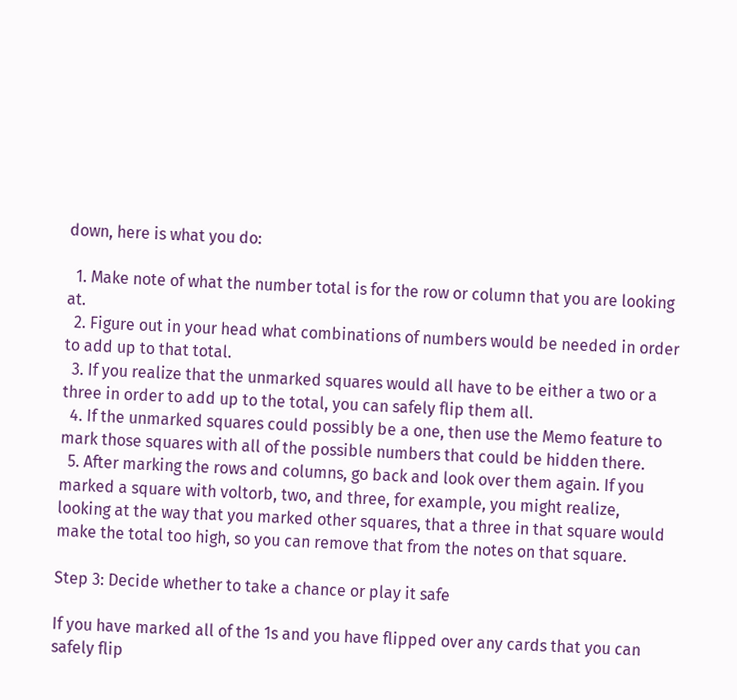down, here is what you do:

  1. Make note of what the number total is for the row or column that you are looking at.
  2. Figure out in your head what combinations of numbers would be needed in order to add up to that total.
  3. If you realize that the unmarked squares would all have to be either a two or a three in order to add up to the total, you can safely flip them all.
  4. If the unmarked squares could possibly be a one, then use the Memo feature to mark those squares with all of the possible numbers that could be hidden there.
  5. After marking the rows and columns, go back and look over them again. If you marked a square with voltorb, two, and three, for example, you might realize, looking at the way that you marked other squares, that a three in that square would make the total too high, so you can remove that from the notes on that square.

Step 3: Decide whether to take a chance or play it safe

If you have marked all of the 1s and you have flipped over any cards that you can safely flip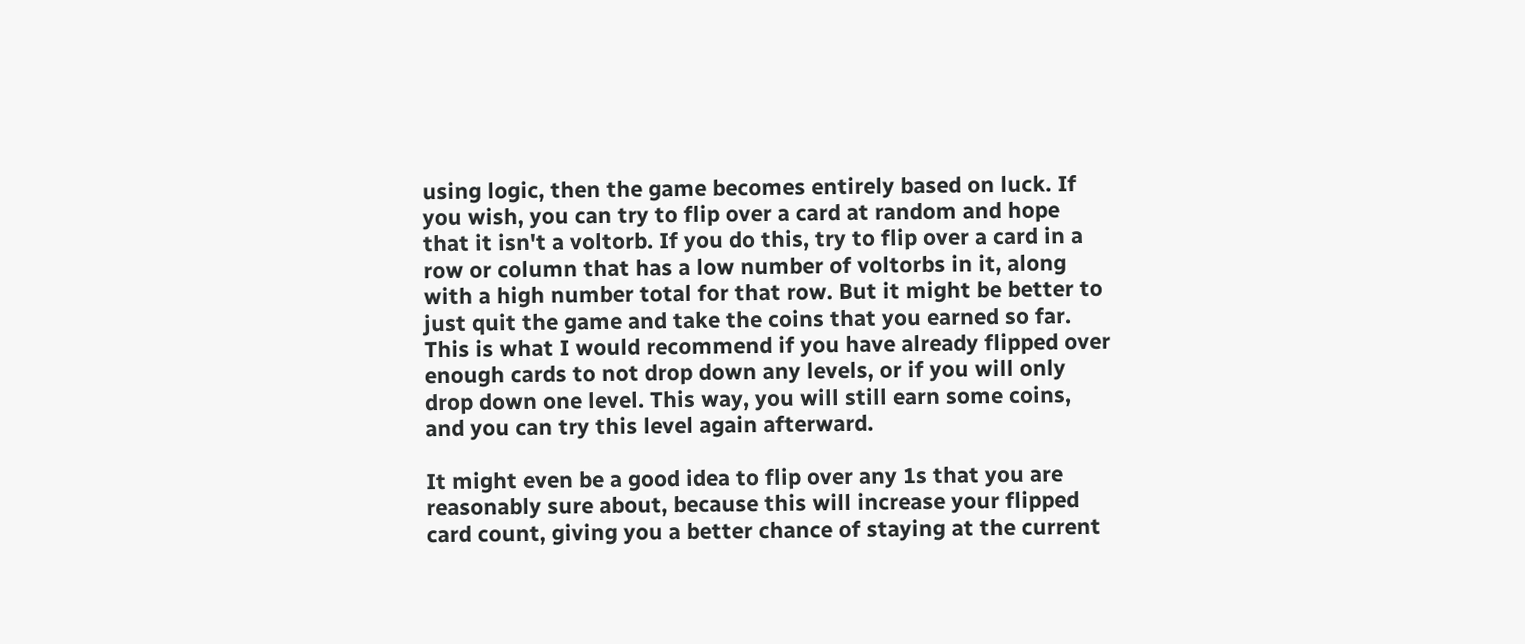using logic, then the game becomes entirely based on luck. If you wish, you can try to flip over a card at random and hope that it isn't a voltorb. If you do this, try to flip over a card in a row or column that has a low number of voltorbs in it, along with a high number total for that row. But it might be better to just quit the game and take the coins that you earned so far. This is what I would recommend if you have already flipped over enough cards to not drop down any levels, or if you will only drop down one level. This way, you will still earn some coins, and you can try this level again afterward.

It might even be a good idea to flip over any 1s that you are reasonably sure about, because this will increase your flipped card count, giving you a better chance of staying at the current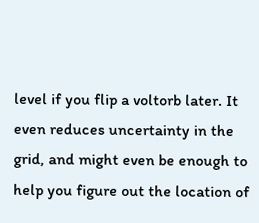level if you flip a voltorb later. It even reduces uncertainty in the grid, and might even be enough to help you figure out the location of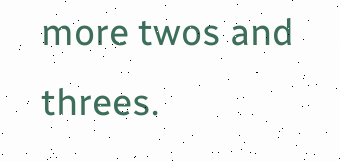more twos and threes.